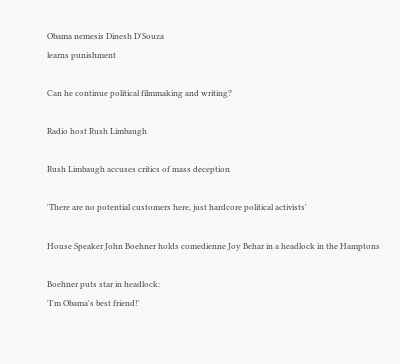Obama nemesis Dinesh D'Souza
learns punishment

Can he continue political filmmaking and writing?

Radio host Rush Limbaugh

Rush Limbaugh accuses critics of mass deception

'There are no potential customers here, just hardcore political activists'

House Speaker John Boehner holds comedienne Joy Behar in a headlock in the Hamptons

Boehner puts star in headlock:
'I'm Obama's best friend!'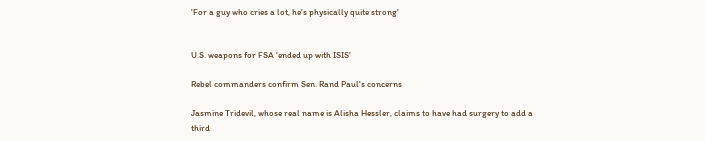'For a guy who cries a lot, he's physically quite strong'


U.S. weapons for FSA 'ended up with ISIS'

Rebel commanders confirm Sen. Rand Paul's concerns

Jasmine Tridevil, whose real name is Alisha Hessler, claims to have had surgery to add a third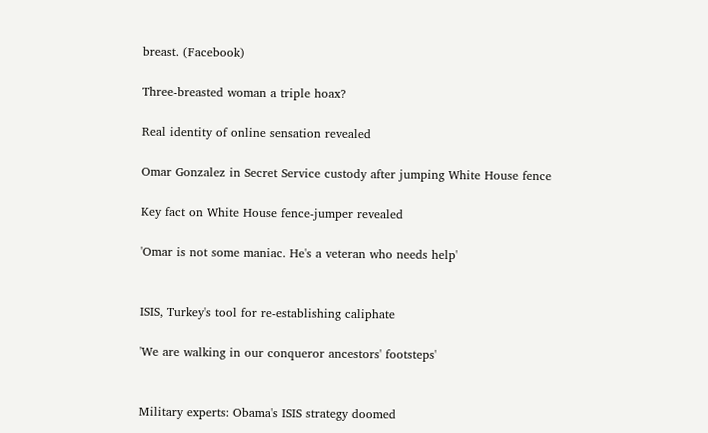breast. (Facebook)

Three-breasted woman a triple hoax?

Real identity of online sensation revealed

Omar Gonzalez in Secret Service custody after jumping White House fence

Key fact on White House fence-jumper revealed

'Omar is not some maniac. He's a veteran who needs help'


ISIS, Turkey's tool for re-establishing caliphate

'We are walking in our conqueror ancestors' footsteps'


Military experts: Obama's ISIS strategy doomed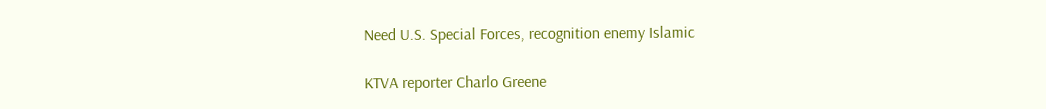Need U.S. Special Forces, recognition enemy Islamic

KTVA reporter Charlo Greene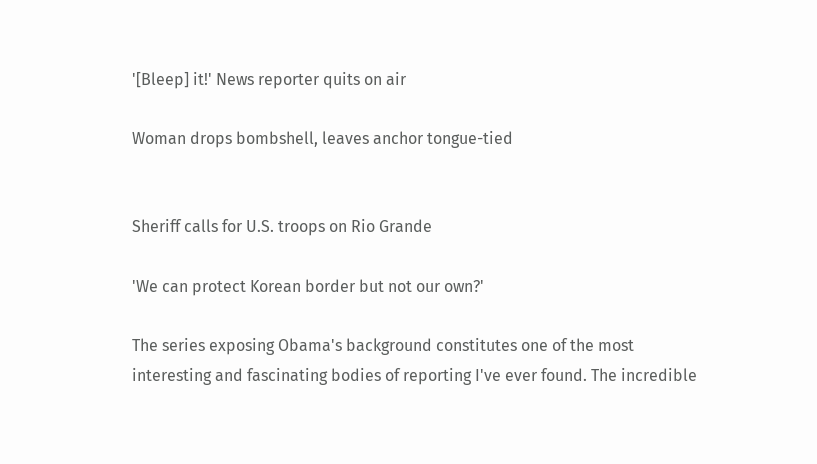'[Bleep] it!' News reporter quits on air

Woman drops bombshell, leaves anchor tongue-tied


Sheriff calls for U.S. troops on Rio Grande

'We can protect Korean border but not our own?'

The series exposing Obama's background constitutes one of the most interesting and fascinating bodies of reporting I've ever found. The incredible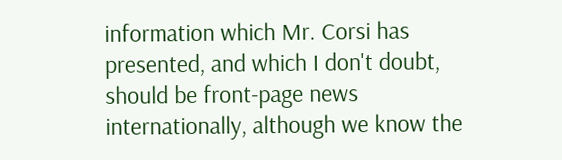information which Mr. Corsi has presented, and which I don't doubt, should be front-page news internationally, although we know the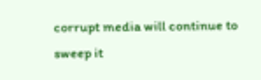corrupt media will continue to sweep it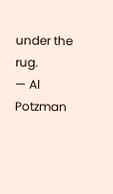under the rug.
— Al Potzman